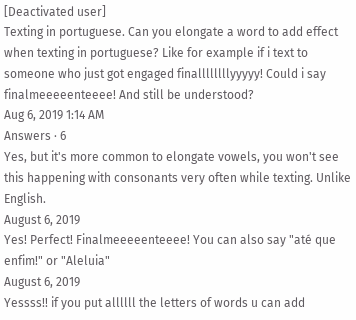[Deactivated user]
Texting in portuguese. Can you elongate a word to add effect when texting in portuguese? Like for example if i text to someone who just got engaged finallllllllyyyyy! Could i say finalmeeeeenteeee! And still be understood?
Aug 6, 2019 1:14 AM
Answers · 6
Yes, but it's more common to elongate vowels, you won't see this happening with consonants very often while texting. Unlike English.
August 6, 2019
Yes! Perfect! Finalmeeeeenteeee! You can also say "até que enfim!" or "Aleluia"
August 6, 2019
Yessss!! if you put allllll the letters of words u can add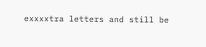exxxxtra letters and still be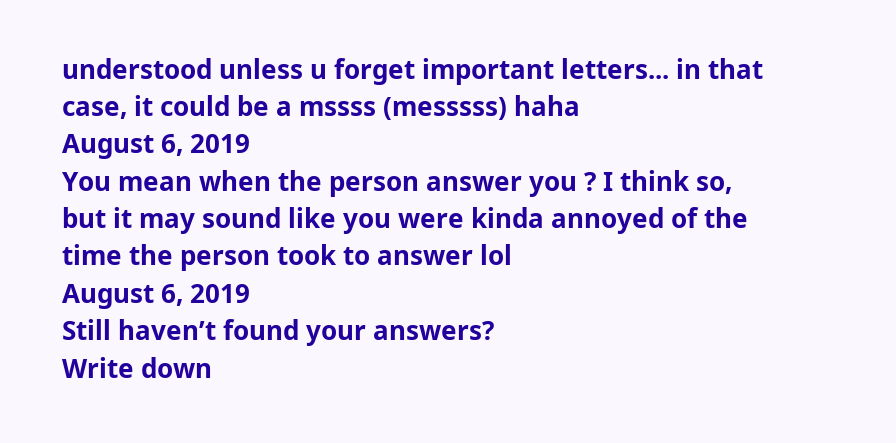understood unless u forget important letters... in that case, it could be a mssss (messsss) haha
August 6, 2019
You mean when the person answer you ? I think so, but it may sound like you were kinda annoyed of the time the person took to answer lol
August 6, 2019
Still haven’t found your answers?
Write down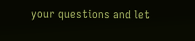your questions and let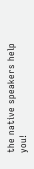the native speakers help you!